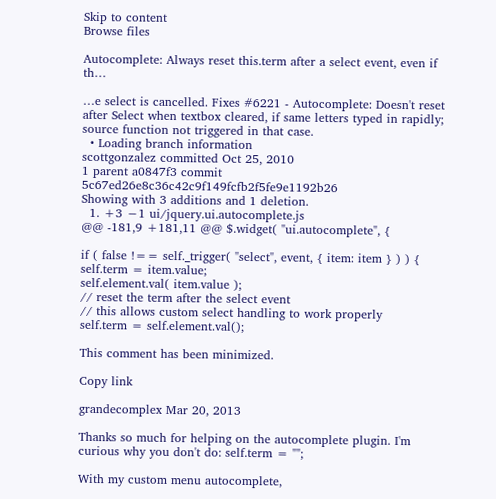Skip to content
Browse files

Autocomplete: Always reset this.term after a select event, even if th…

…e select is cancelled. Fixes #6221 - Autocomplete: Doesn't reset after Select when textbox cleared, if same letters typed in rapidly; source function not triggered in that case.
  • Loading branch information
scottgonzalez committed Oct 25, 2010
1 parent a0847f3 commit 5c67ed26e8c36c42c9f149fcfb2f5fe9e1192b26
Showing with 3 additions and 1 deletion.
  1. +3 −1 ui/jquery.ui.autocomplete.js
@@ -181,9 +181,11 @@ $.widget( "ui.autocomplete", {

if ( false !== self._trigger( "select", event, { item: item } ) ) {
self.term = item.value;
self.element.val( item.value );
// reset the term after the select event
// this allows custom select handling to work properly
self.term = self.element.val();

This comment has been minimized.

Copy link

grandecomplex Mar 20, 2013

Thanks so much for helping on the autocomplete plugin. I'm curious why you don't do: self.term = "";

With my custom menu autocomplete,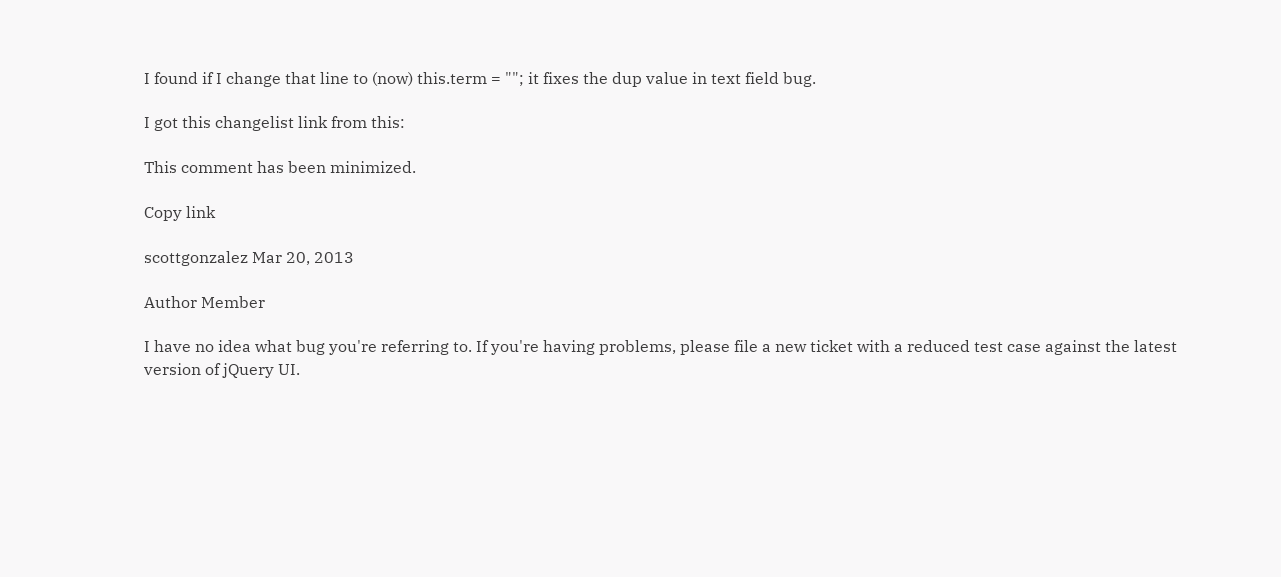I found if I change that line to (now) this.term = ""; it fixes the dup value in text field bug.

I got this changelist link from this:

This comment has been minimized.

Copy link

scottgonzalez Mar 20, 2013

Author Member

I have no idea what bug you're referring to. If you're having problems, please file a new ticket with a reduced test case against the latest version of jQuery UI.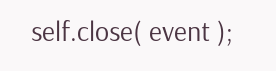self.close( event );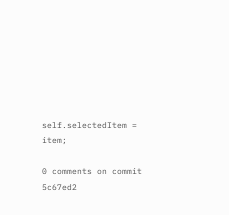self.selectedItem = item;

0 comments on commit 5c67ed2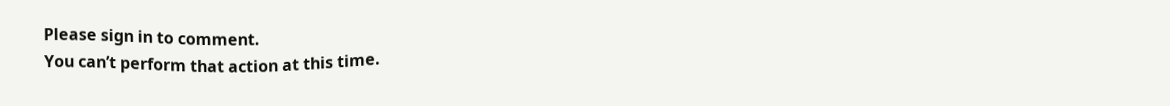Please sign in to comment.
You can’t perform that action at this time.